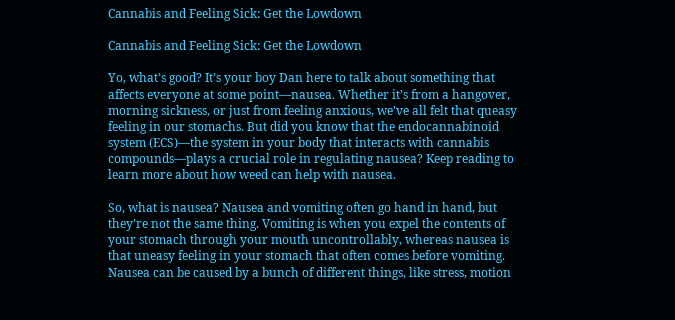Cannabis and Feeling Sick: Get the Lowdown

Cannabis and Feeling Sick: Get the Lowdown

Yo, what’s good? It’s your boy Dan here to talk about something that affects everyone at some point—nausea. Whether it’s from a hangover, morning sickness, or just from feeling anxious, we’ve all felt that queasy feeling in our stomachs. But did you know that the endocannabinoid system (ECS)—the system in your body that interacts with cannabis compounds—plays a crucial role in regulating nausea? Keep reading to learn more about how weed can help with nausea.

So, what is nausea? Nausea and vomiting often go hand in hand, but they’re not the same thing. Vomiting is when you expel the contents of your stomach through your mouth uncontrollably, whereas nausea is that uneasy feeling in your stomach that often comes before vomiting. Nausea can be caused by a bunch of different things, like stress, motion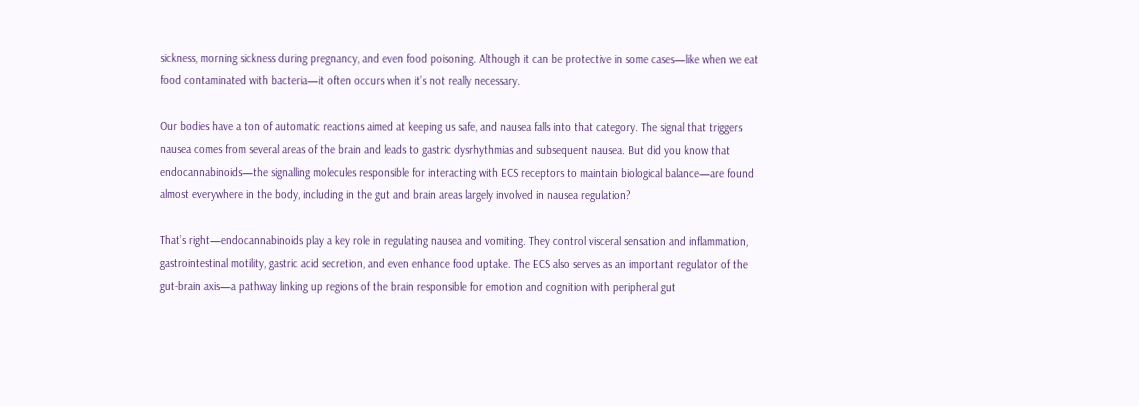sickness, morning sickness during pregnancy, and even food poisoning. Although it can be protective in some cases—like when we eat food contaminated with bacteria—it often occurs when it’s not really necessary.

Our bodies have a ton of automatic reactions aimed at keeping us safe, and nausea falls into that category. The signal that triggers nausea comes from several areas of the brain and leads to gastric dysrhythmias and subsequent nausea. But did you know that endocannabinoids—the signalling molecules responsible for interacting with ECS receptors to maintain biological balance—are found almost everywhere in the body, including in the gut and brain areas largely involved in nausea regulation?

That’s right—endocannabinoids play a key role in regulating nausea and vomiting. They control visceral sensation and inflammation, gastrointestinal motility, gastric acid secretion, and even enhance food uptake. The ECS also serves as an important regulator of the gut-brain axis—a pathway linking up regions of the brain responsible for emotion and cognition with peripheral gut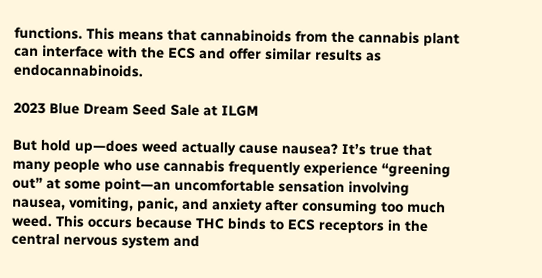functions. This means that cannabinoids from the cannabis plant can interface with the ECS and offer similar results as endocannabinoids.

2023 Blue Dream Seed Sale at ILGM

But hold up—does weed actually cause nausea? It’s true that many people who use cannabis frequently experience “greening out” at some point—an uncomfortable sensation involving nausea, vomiting, panic, and anxiety after consuming too much weed. This occurs because THC binds to ECS receptors in the central nervous system and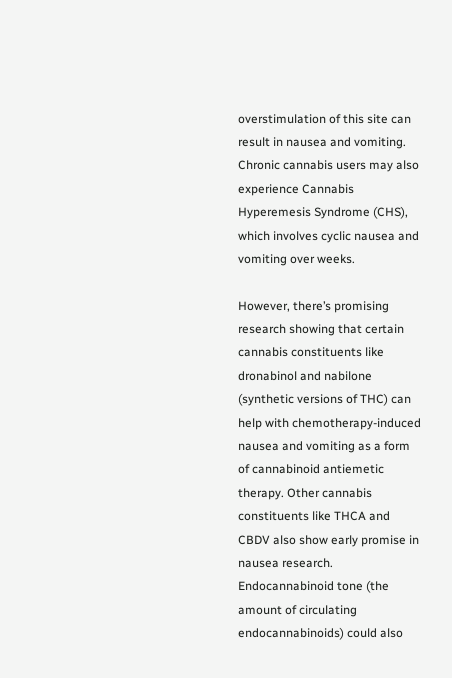overstimulation of this site can result in nausea and vomiting. Chronic cannabis users may also experience Cannabis Hyperemesis Syndrome (CHS), which involves cyclic nausea and vomiting over weeks.

However, there’s promising research showing that certain cannabis constituents like dronabinol and nabilone (synthetic versions of THC) can help with chemotherapy-induced nausea and vomiting as a form of cannabinoid antiemetic therapy. Other cannabis constituents like THCA and CBDV also show early promise in nausea research. Endocannabinoid tone (the amount of circulating endocannabinoids) could also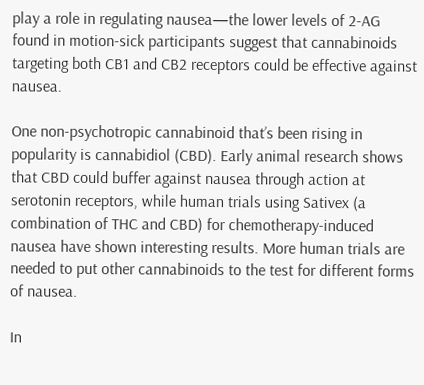play a role in regulating nausea—the lower levels of 2-AG found in motion-sick participants suggest that cannabinoids targeting both CB1 and CB2 receptors could be effective against nausea.

One non-psychotropic cannabinoid that’s been rising in popularity is cannabidiol (CBD). Early animal research shows that CBD could buffer against nausea through action at serotonin receptors, while human trials using Sativex (a combination of THC and CBD) for chemotherapy-induced nausea have shown interesting results. More human trials are needed to put other cannabinoids to the test for different forms of nausea.

In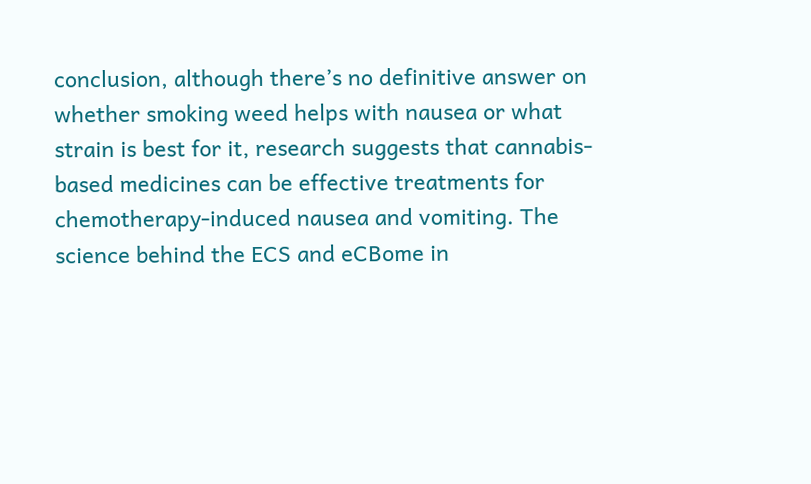conclusion, although there’s no definitive answer on whether smoking weed helps with nausea or what strain is best for it, research suggests that cannabis-based medicines can be effective treatments for chemotherapy-induced nausea and vomiting. The science behind the ECS and eCBome in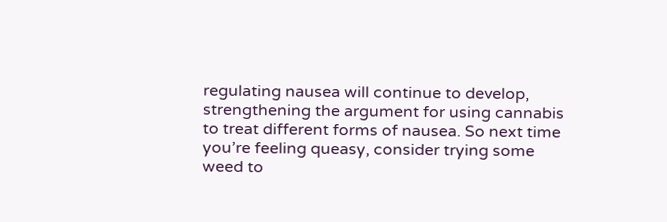regulating nausea will continue to develop, strengthening the argument for using cannabis to treat different forms of nausea. So next time you’re feeling queasy, consider trying some weed to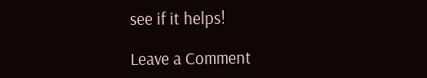see if it helps!

Leave a Comment